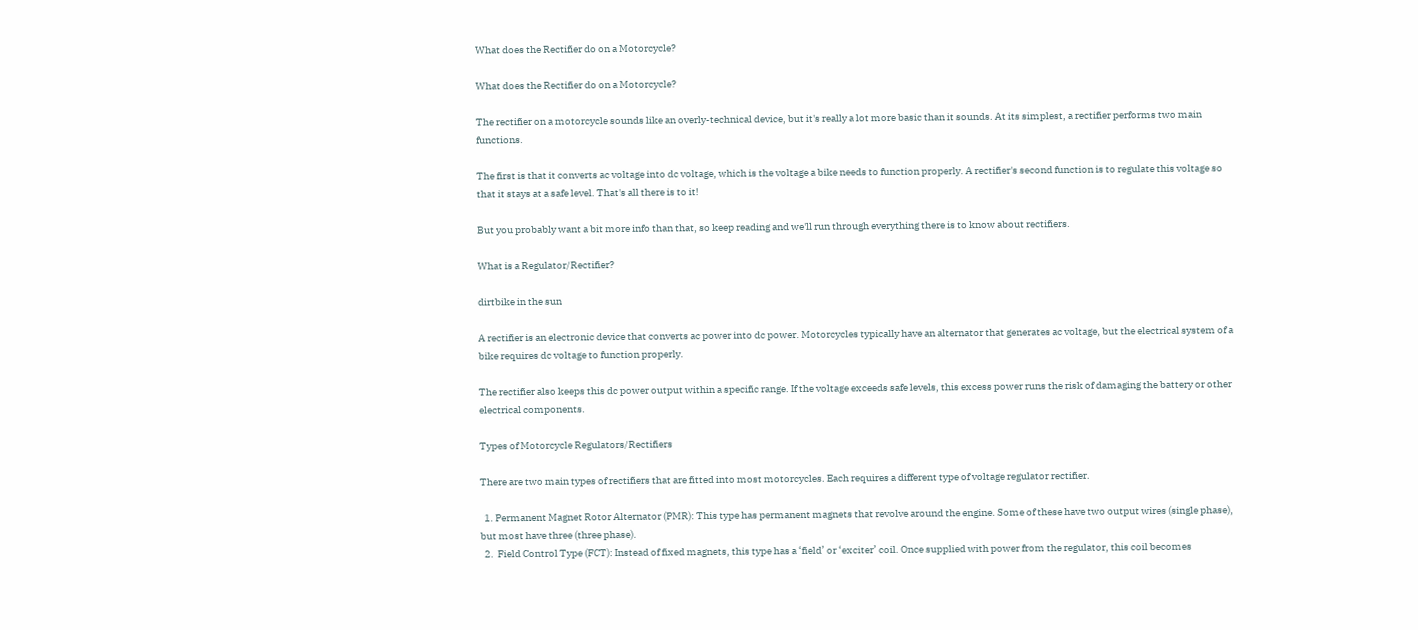What does the Rectifier do on a Motorcycle?

What does the Rectifier do on a Motorcycle?

The rectifier on a motorcycle sounds like an overly-technical device, but it's really a lot more basic than it sounds. At its simplest, a rectifier performs two main functions.

The first is that it converts ac voltage into dc voltage, which is the voltage a bike needs to function properly. A rectifier's second function is to regulate this voltage so that it stays at a safe level. That's all there is to it!

But you probably want a bit more info than that, so keep reading and we'll run through everything there is to know about rectifiers.

What is a Regulator/Rectifier?

dirtbike in the sun

A rectifier is an electronic device that converts ac power into dc power. Motorcycles typically have an alternator that generates ac voltage, but the electrical system of a bike requires dc voltage to function properly.

The rectifier also keeps this dc power output within a specific range. If the voltage exceeds safe levels, this excess power runs the risk of damaging the battery or other electrical components.

Types of Motorcycle Regulators/Rectifiers

There are two main types of rectifiers that are fitted into most motorcycles. Each requires a different type of voltage regulator rectifier.

  1. Permanent Magnet Rotor Alternator (PMR): This type has permanent magnets that revolve around the engine. Some of these have two output wires (single phase), but most have three (three phase).
  2.  Field Control Type (FCT): Instead of fixed magnets, this type has a ‘field’ or ‘exciter’ coil. Once supplied with power from the regulator, this coil becomes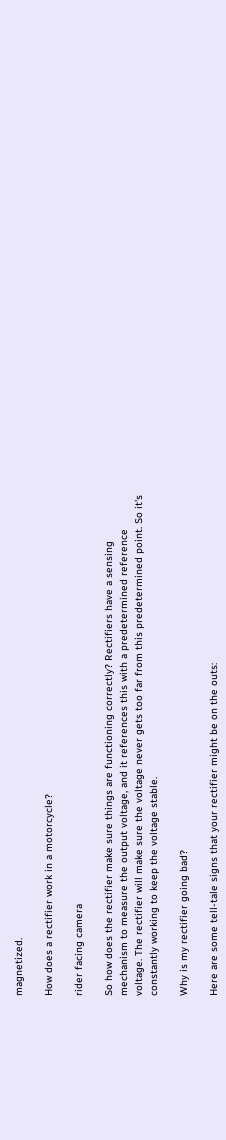magnetized.

How does a rectifier work in a motorcycle?

rider facing camera

So how does the rectifier make sure things are functioning correctly? Rectifiers have a sensing mechanism to measure the output voltage, and it references this with a predetermined reference voltage. The rectifier will make sure the voltage never gets too far from this predetermined point. So it's constantly working to keep the voltage stable.

Why is my rectifier going bad?

Here are some tell-tale signs that your rectifier might be on the outs: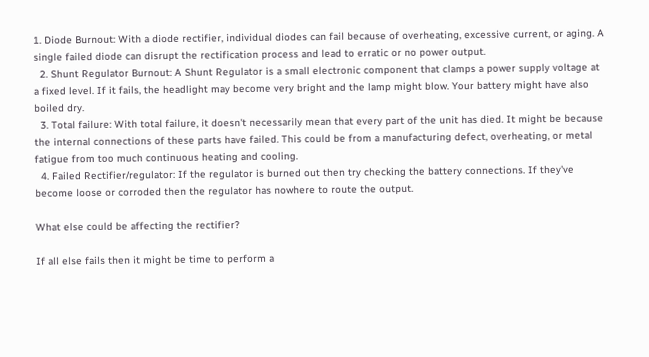1. Diode Burnout: With a diode rectifier, individual diodes can fail because of overheating, excessive current, or aging. A single failed diode can disrupt the rectification process and lead to erratic or no power output.
  2. Shunt Regulator Burnout: A Shunt Regulator is a small electronic component that clamps a power supply voltage at a fixed level. If it fails, the headlight may become very bright and the lamp might blow. Your battery might have also boiled dry.
  3. Total failure: With total failure, it doesn't necessarily mean that every part of the unit has died. It might be because the internal connections of these parts have failed. This could be from a manufacturing defect, overheating, or metal fatigue from too much continuous heating and cooling.
  4. Failed Rectifier/regulator: If the regulator is burned out then try checking the battery connections. If they've become loose or corroded then the regulator has nowhere to route the output.

What else could be affecting the rectifier?

If all else fails then it might be time to perform a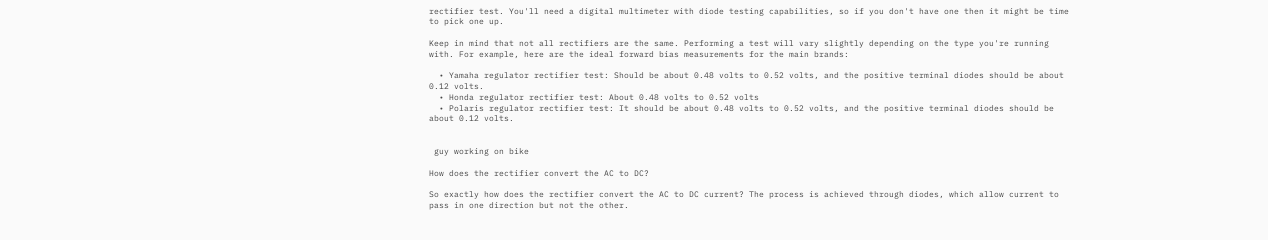rectifier test. You'll need a digital multimeter with diode testing capabilities, so if you don't have one then it might be time to pick one up.

Keep in mind that not all rectifiers are the same. Performing a test will vary slightly depending on the type you're running with. For example, here are the ideal forward bias measurements for the main brands:

  • Yamaha regulator rectifier test: Should be about 0.48 volts to 0.52 volts, and the positive terminal diodes should be about 0.12 volts.
  • Honda regulator rectifier test: About 0.48 volts to 0.52 volts
  • Polaris regulator rectifier test: It should be about 0.48 volts to 0.52 volts, and the positive terminal diodes should be about 0.12 volts.


 guy working on bike

How does the rectifier convert the AC to DC?

So exactly how does the rectifier convert the AC to DC current? The process is achieved through diodes, which allow current to pass in one direction but not the other.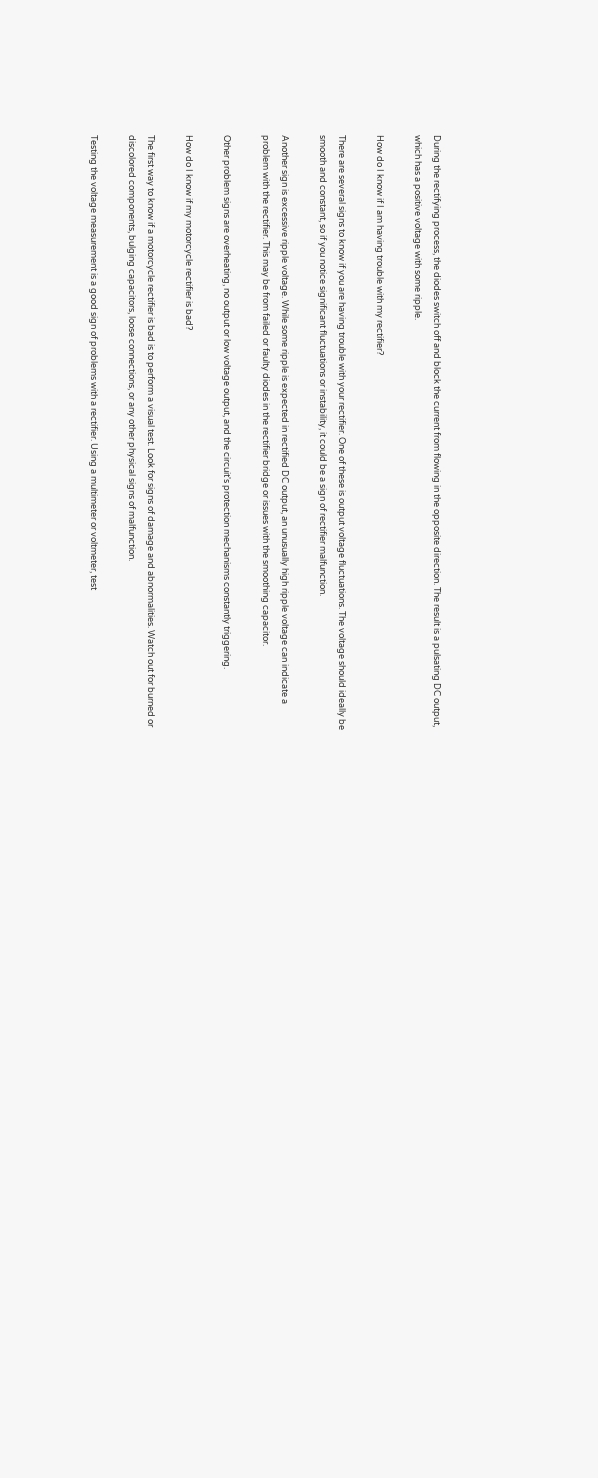During the rectifying process, the diodes switch off and block the current from flowing in the opposite direction. The result is a pulsating DC output, which has a positive voltage with some ripple.

How do I know if I am having trouble with my rectifier?

There are several signs to know if you are having trouble with your rectifier. One of these is output voltage fluctuations. The voltage should ideally be smooth and constant, so if you notice significant fluctuations or instability, it could be a sign of rectifier malfunction.

Another sign is excessive ripple voltage. While some ripple is expected in rectified DC output, an unusually high ripple voltage can indicate a problem with the rectifier. This may be from failed or faulty diodes in the rectifier bridge or issues with the smoothing capacitor.

Other problem signs are overheating, no output or low voltage output, and the circuit's protection mechanisms constantly triggering.

How do I know if my motorcycle rectifier is bad?

The first way to know if a motorcycle rectifier is bad is to perform a visual test. Look for signs of damage and abnormalities. Watch out for burned or discolored components, bulging capacitors, loose connections, or any other physical signs of malfunction.

Testing the voltage measurement is a good sign of problems with a rectifier. Using a multimeter or voltmeter, test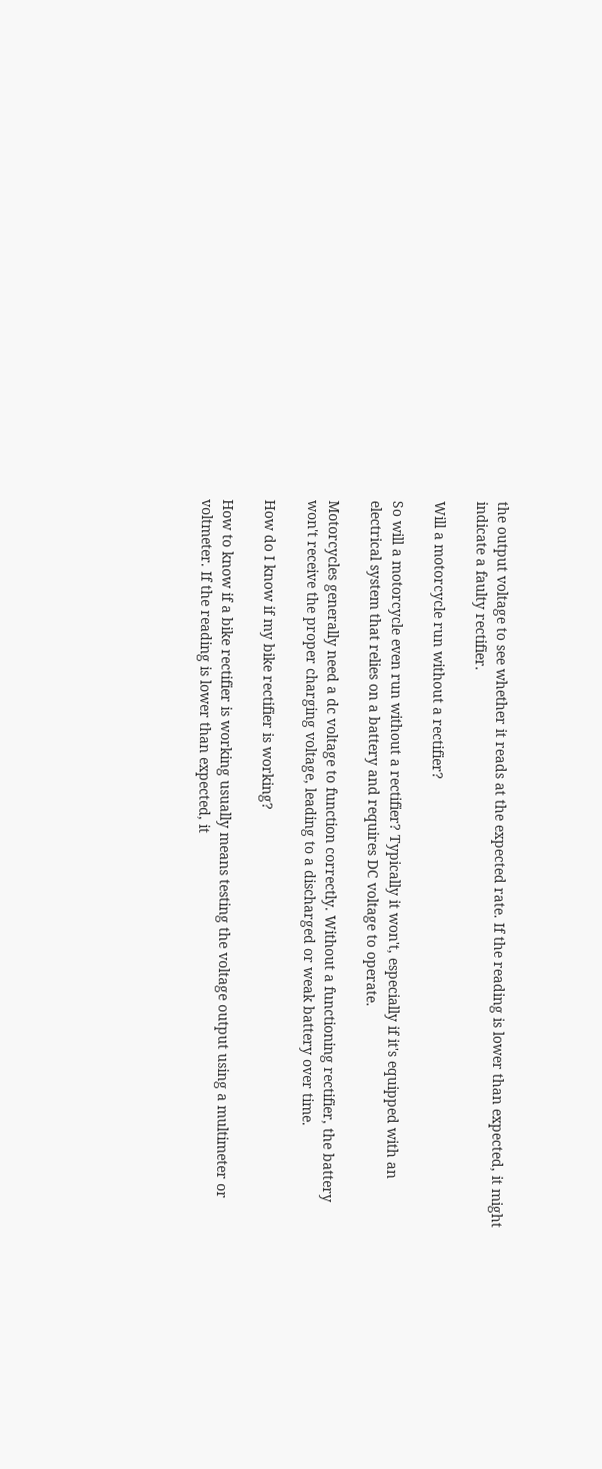the output voltage to see whether it reads at the expected rate. If the reading is lower than expected, it might indicate a faulty rectifier.

Will a motorcycle run without a rectifier?

So will a motorcycle even run without a rectifier? Typically it won't, especially if it's equipped with an electrical system that relies on a battery and requires DC voltage to operate.

Motorcycles generally need a dc voltage to function correctly. Without a functioning rectifier, the battery won't receive the proper charging voltage, leading to a discharged or weak battery over time.

How do I know if my bike rectifier is working?

How to know if a bike rectifier is working usually means testing the voltage output using a multimeter or voltmeter. If the reading is lower than expected, it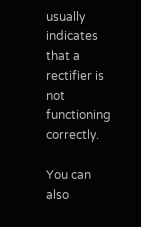usually indicates that a rectifier is not functioning correctly.

You can also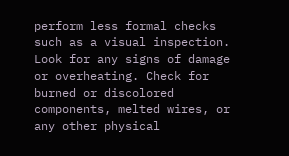perform less formal checks such as a visual inspection. Look for any signs of damage or overheating. Check for burned or discolored components, melted wires, or any other physical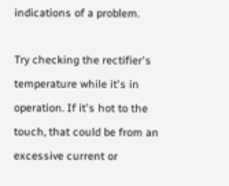indications of a problem.

Try checking the rectifier's temperature while it's in operation. If it's hot to the touch, that could be from an excessive current or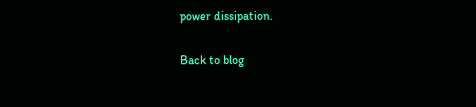power dissipation.

Back to blog